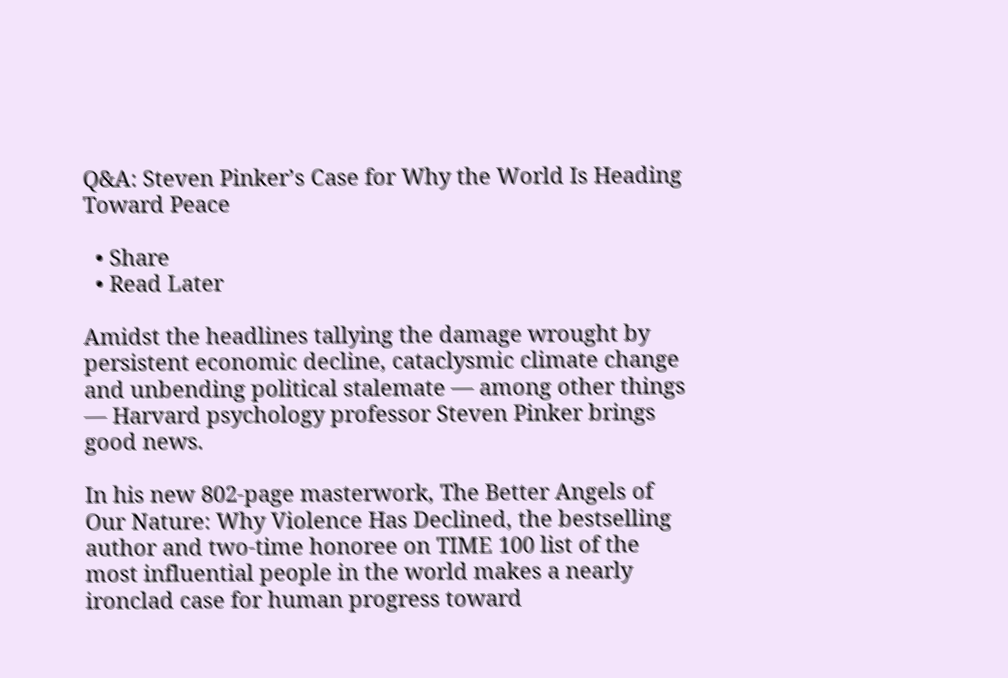Q&A: Steven Pinker’s Case for Why the World Is Heading Toward Peace

  • Share
  • Read Later

Amidst the headlines tallying the damage wrought by persistent economic decline, cataclysmic climate change and unbending political stalemate — among other things — Harvard psychology professor Steven Pinker brings good news.

In his new 802-page masterwork, The Better Angels of Our Nature: Why Violence Has Declined, the bestselling author and two-time honoree on TIME 100 list of the most influential people in the world makes a nearly ironclad case for human progress toward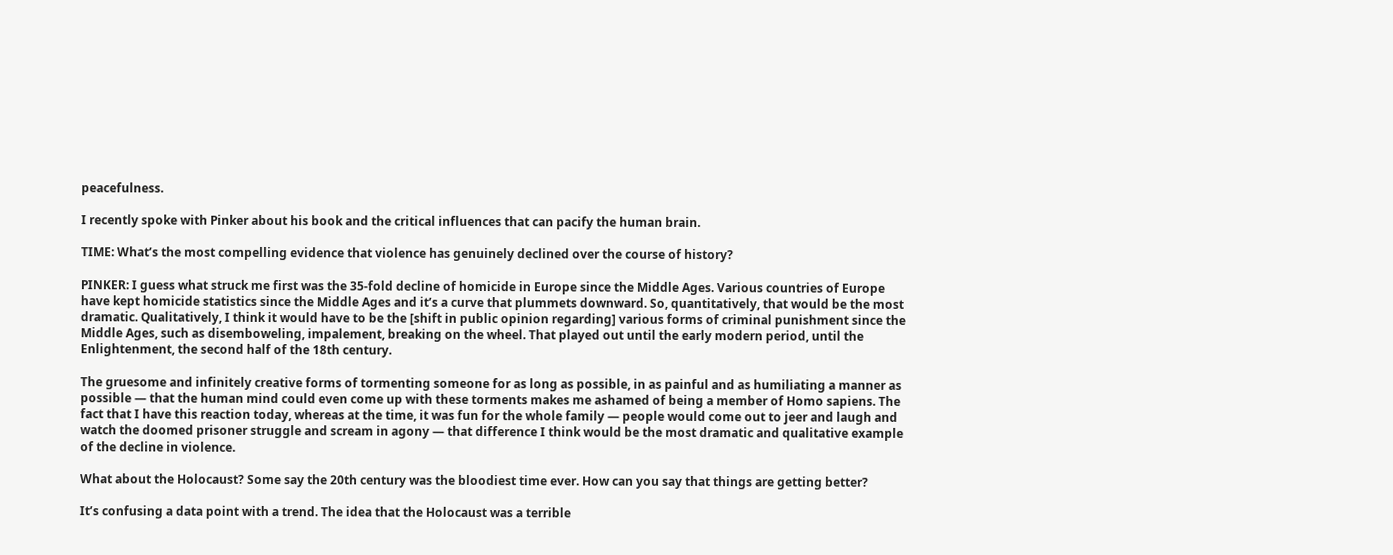peacefulness.

I recently spoke with Pinker about his book and the critical influences that can pacify the human brain.

TIME: What’s the most compelling evidence that violence has genuinely declined over the course of history?

PINKER: I guess what struck me first was the 35-fold decline of homicide in Europe since the Middle Ages. Various countries of Europe have kept homicide statistics since the Middle Ages and it’s a curve that plummets downward. So, quantitatively, that would be the most dramatic. Qualitatively, I think it would have to be the [shift in public opinion regarding] various forms of criminal punishment since the Middle Ages, such as disemboweling, impalement, breaking on the wheel. That played out until the early modern period, until the Enlightenment, the second half of the 18th century.

The gruesome and infinitely creative forms of tormenting someone for as long as possible, in as painful and as humiliating a manner as possible — that the human mind could even come up with these torments makes me ashamed of being a member of Homo sapiens. The fact that I have this reaction today, whereas at the time, it was fun for the whole family — people would come out to jeer and laugh and watch the doomed prisoner struggle and scream in agony — that difference I think would be the most dramatic and qualitative example of the decline in violence.

What about the Holocaust? Some say the 20th century was the bloodiest time ever. How can you say that things are getting better?

It’s confusing a data point with a trend. The idea that the Holocaust was a terrible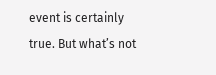event is certainly true. But what’s not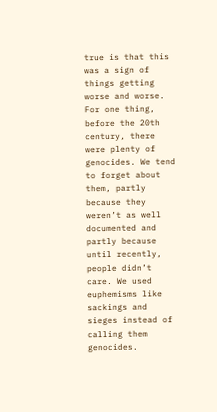true is that this was a sign of things getting worse and worse. For one thing, before the 20th century, there were plenty of genocides. We tend to forget about them, partly because they weren’t as well documented and partly because until recently, people didn’t care. We used euphemisms like sackings and sieges instead of calling them genocides.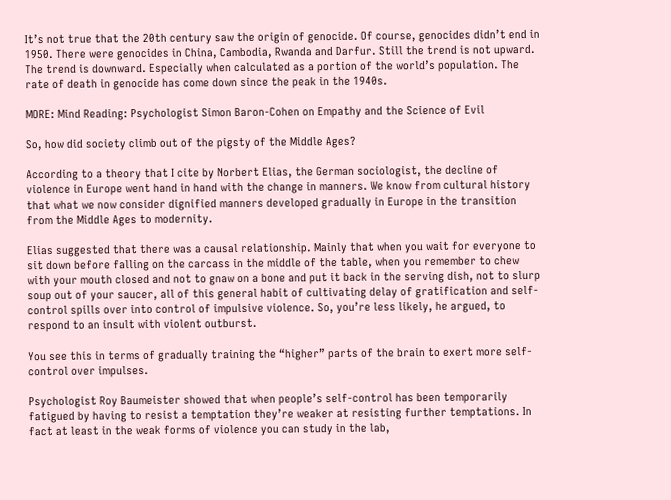It’s not true that the 20th century saw the origin of genocide. Of course, genocides didn’t end in 1950. There were genocides in China, Cambodia, Rwanda and Darfur. Still the trend is not upward. The trend is downward. Especially when calculated as a portion of the world’s population. The rate of death in genocide has come down since the peak in the 1940s.

MORE: Mind Reading: Psychologist Simon Baron-Cohen on Empathy and the Science of Evil

So, how did society climb out of the pigsty of the Middle Ages?

According to a theory that I cite by Norbert Elias, the German sociologist, the decline of violence in Europe went hand in hand with the change in manners. We know from cultural history that what we now consider dignified manners developed gradually in Europe in the transition from the Middle Ages to modernity.

Elias suggested that there was a causal relationship. Mainly that when you wait for everyone to sit down before falling on the carcass in the middle of the table, when you remember to chew with your mouth closed and not to gnaw on a bone and put it back in the serving dish, not to slurp soup out of your saucer, all of this general habit of cultivating delay of gratification and self-control spills over into control of impulsive violence. So, you’re less likely, he argued, to respond to an insult with violent outburst.

You see this in terms of gradually training the “higher” parts of the brain to exert more self-control over impulses.

Psychologist Roy Baumeister showed that when people’s self-control has been temporarily fatigued by having to resist a temptation they’re weaker at resisting further temptations. In fact at least in the weak forms of violence you can study in the lab,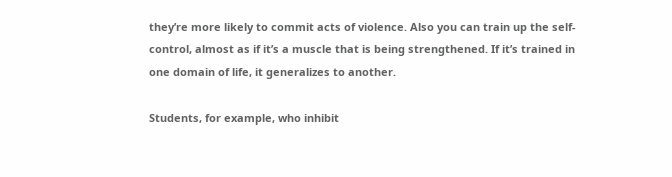they’re more likely to commit acts of violence. Also you can train up the self-control, almost as if it’s a muscle that is being strengthened. If it’s trained in one domain of life, it generalizes to another.

Students, for example, who inhibit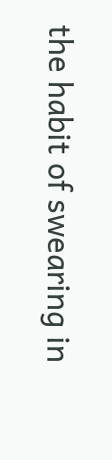the habit of swearing in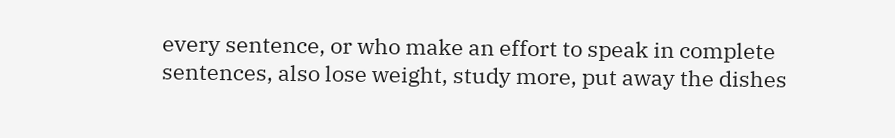every sentence, or who make an effort to speak in complete sentences, also lose weight, study more, put away the dishes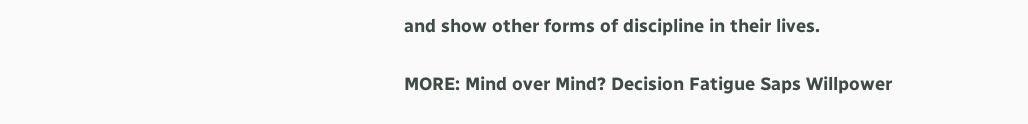and show other forms of discipline in their lives.

MORE: Mind over Mind? Decision Fatigue Saps Willpower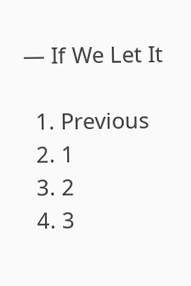— If We Let It

  1. Previous
  2. 1
  3. 2
  4. 3